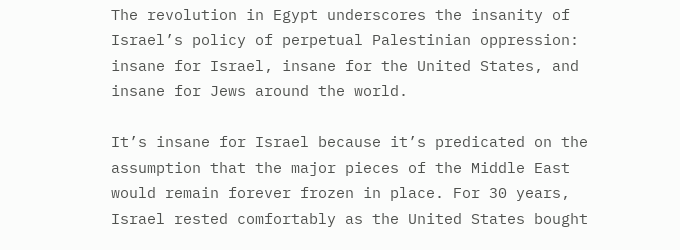The revolution in Egypt underscores the insanity of Israel’s policy of perpetual Palestinian oppression: insane for Israel, insane for the United States, and insane for Jews around the world.

It’s insane for Israel because it’s predicated on the assumption that the major pieces of the Middle East would remain forever frozen in place. For 30 years, Israel rested comfortably as the United States bought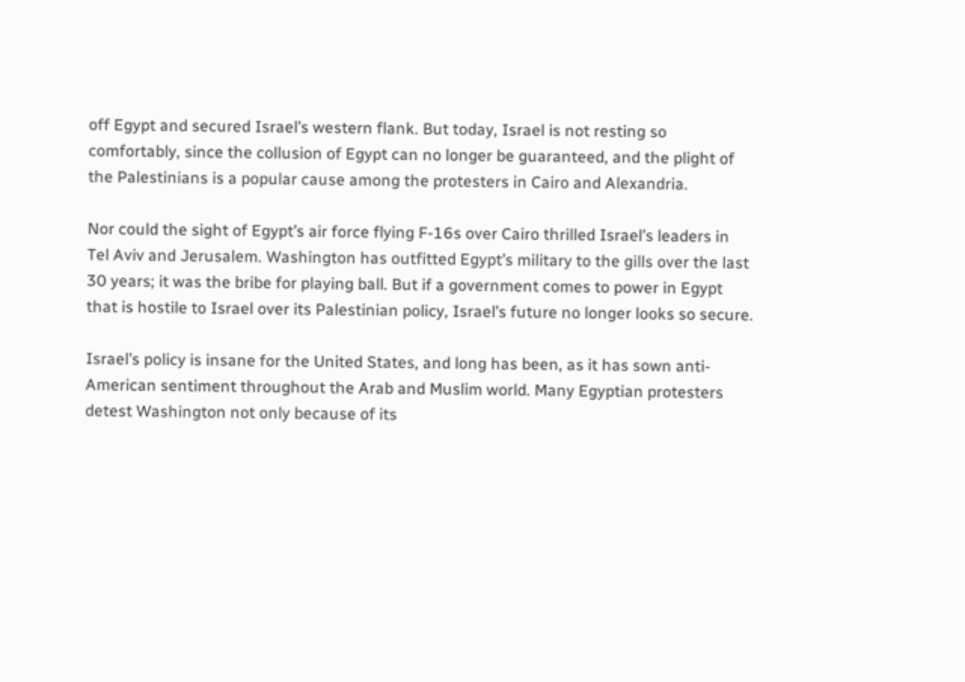off Egypt and secured Israel’s western flank. But today, Israel is not resting so comfortably, since the collusion of Egypt can no longer be guaranteed, and the plight of the Palestinians is a popular cause among the protesters in Cairo and Alexandria.

Nor could the sight of Egypt’s air force flying F-16s over Cairo thrilled Israel’s leaders in Tel Aviv and Jerusalem. Washington has outfitted Egypt’s military to the gills over the last 30 years; it was the bribe for playing ball. But if a government comes to power in Egypt that is hostile to Israel over its Palestinian policy, Israel’s future no longer looks so secure.

Israel’s policy is insane for the United States, and long has been, as it has sown anti-American sentiment throughout the Arab and Muslim world. Many Egyptian protesters detest Washington not only because of its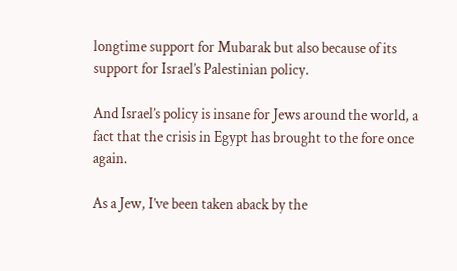longtime support for Mubarak but also because of its support for Israel’s Palestinian policy.

And Israel’s policy is insane for Jews around the world, a fact that the crisis in Egypt has brought to the fore once again.

As a Jew, I’ve been taken aback by the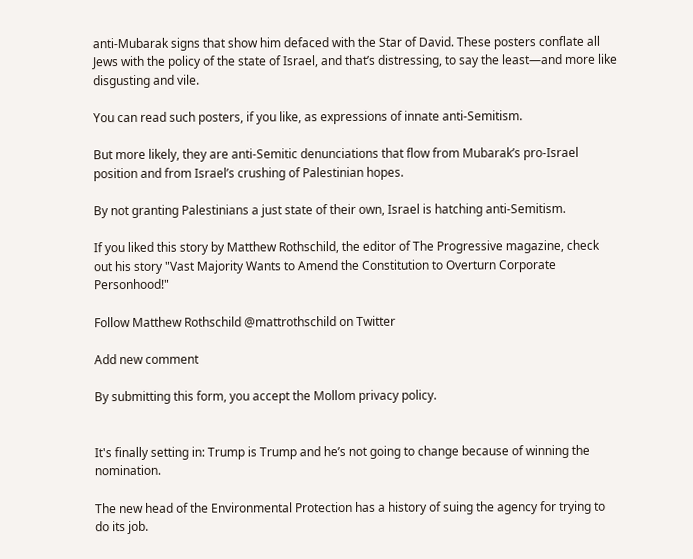anti-Mubarak signs that show him defaced with the Star of David. These posters conflate all Jews with the policy of the state of Israel, and that’s distressing, to say the least—and more like disgusting and vile.

You can read such posters, if you like, as expressions of innate anti-Semitism.

But more likely, they are anti-Semitic denunciations that flow from Mubarak’s pro-Israel position and from Israel’s crushing of Palestinian hopes.

By not granting Palestinians a just state of their own, Israel is hatching anti-Semitism.

If you liked this story by Matthew Rothschild, the editor of The Progressive magazine, check out his story "Vast Majority Wants to Amend the Constitution to Overturn Corporate Personhood!"

Follow Matthew Rothschild @mattrothschild on Twitter

Add new comment

By submitting this form, you accept the Mollom privacy policy.


It's finally setting in: Trump is Trump and he’s not going to change because of winning the nomination.

The new head of the Environmental Protection has a history of suing the agency for trying to do its job.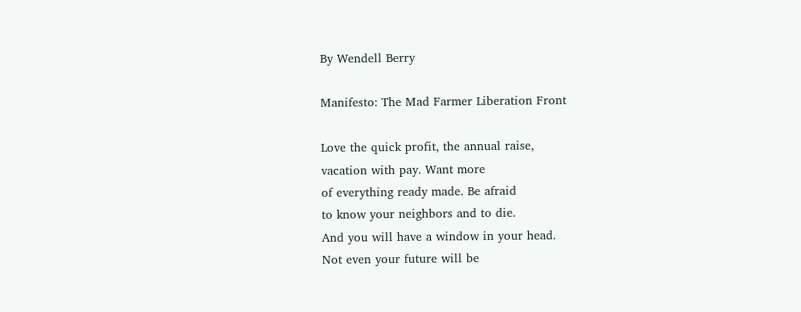By Wendell Berry

Manifesto: The Mad Farmer Liberation Front

Love the quick profit, the annual raise,
vacation with pay. Want more
of everything ready made. Be afraid
to know your neighbors and to die.
And you will have a window in your head.
Not even your future will be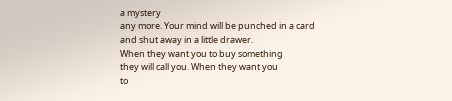a mystery
any more. Your mind will be punched in a card
and shut away in a little drawer.
When they want you to buy something
they will call you. When they want you
to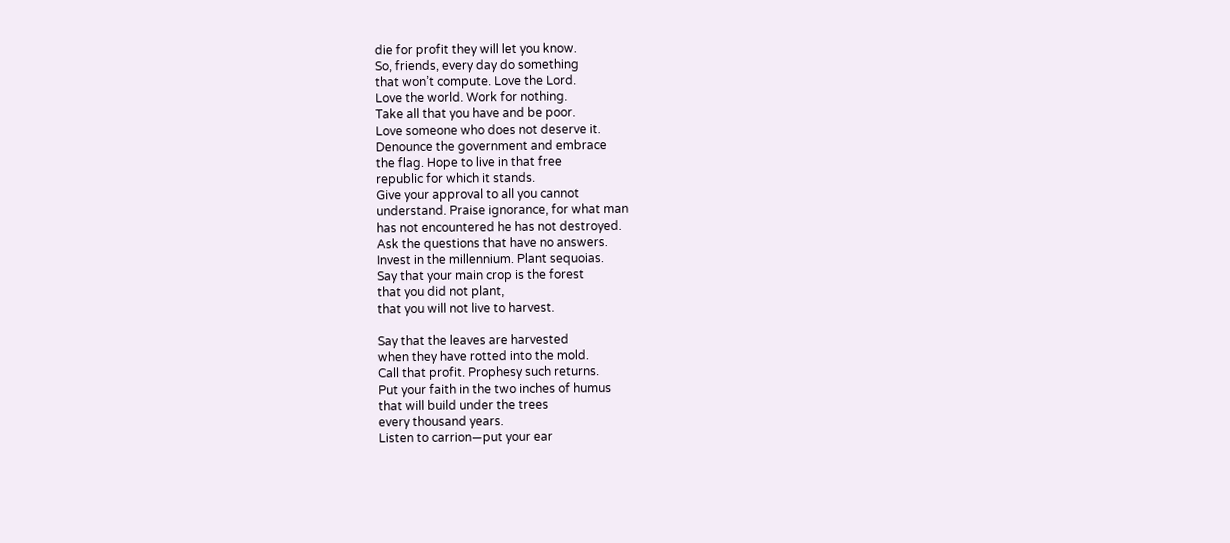die for profit they will let you know.
So, friends, every day do something
that won’t compute. Love the Lord.
Love the world. Work for nothing.
Take all that you have and be poor.
Love someone who does not deserve it.
Denounce the government and embrace
the flag. Hope to live in that free
republic for which it stands.
Give your approval to all you cannot
understand. Praise ignorance, for what man
has not encountered he has not destroyed.
Ask the questions that have no answers.
Invest in the millennium. Plant sequoias.
Say that your main crop is the forest
that you did not plant,
that you will not live to harvest.

Say that the leaves are harvested
when they have rotted into the mold.
Call that profit. Prophesy such returns.
Put your faith in the two inches of humus
that will build under the trees
every thousand years.
Listen to carrion—put your ear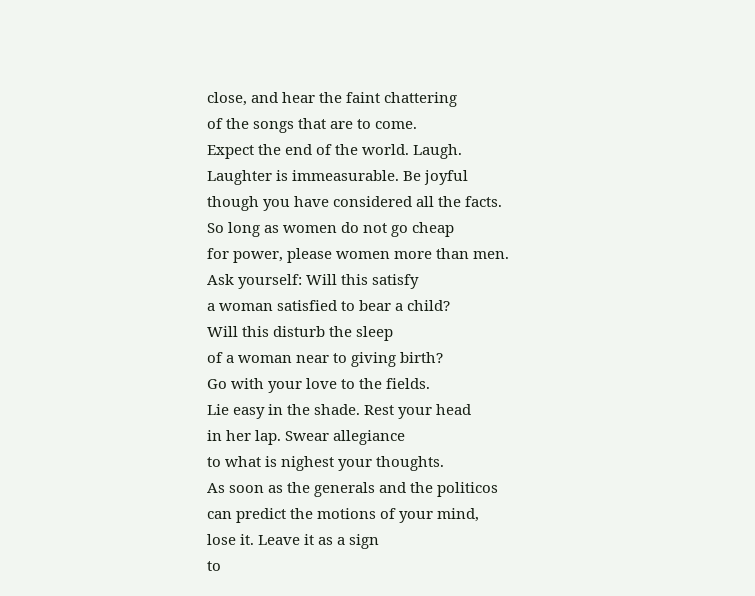close, and hear the faint chattering
of the songs that are to come.
Expect the end of the world. Laugh.
Laughter is immeasurable. Be joyful
though you have considered all the facts.
So long as women do not go cheap
for power, please women more than men.
Ask yourself: Will this satisfy
a woman satisfied to bear a child?
Will this disturb the sleep
of a woman near to giving birth?
Go with your love to the fields.
Lie easy in the shade. Rest your head
in her lap. Swear allegiance
to what is nighest your thoughts.
As soon as the generals and the politicos
can predict the motions of your mind,
lose it. Leave it as a sign
to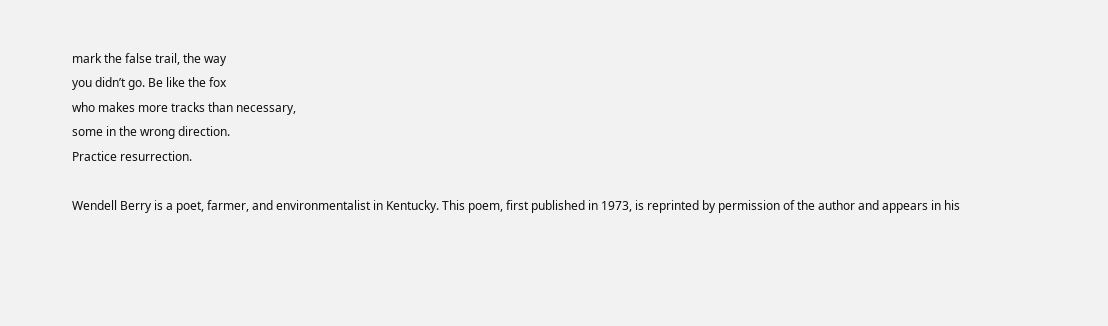mark the false trail, the way
you didn’t go. Be like the fox
who makes more tracks than necessary,
some in the wrong direction.
Practice resurrection.

Wendell Berry is a poet, farmer, and environmentalist in Kentucky. This poem, first published in 1973, is reprinted by permission of the author and appears in his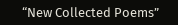“New Collected Poems”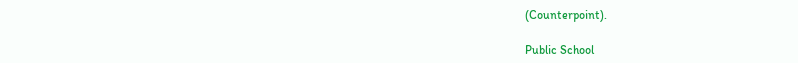(Counterpoint).

Public School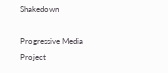Shakedown

Progressive Media Project